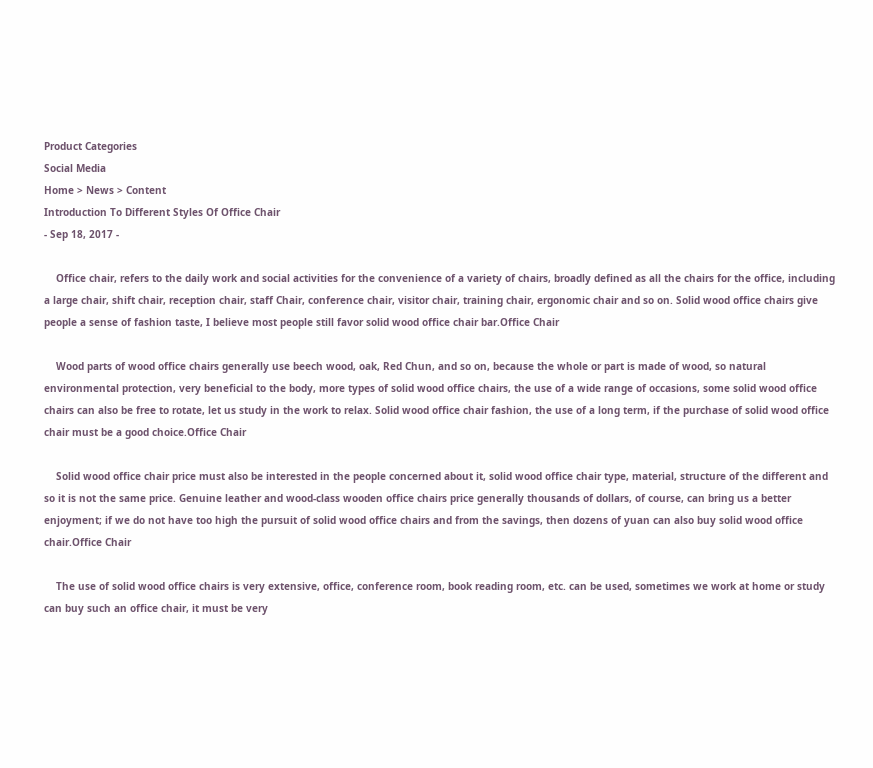Product Categories
Social Media
Home > News > Content
Introduction To Different Styles Of Office Chair
- Sep 18, 2017 -

    Office chair, refers to the daily work and social activities for the convenience of a variety of chairs, broadly defined as all the chairs for the office, including a large chair, shift chair, reception chair, staff Chair, conference chair, visitor chair, training chair, ergonomic chair and so on. Solid wood office chairs give people a sense of fashion taste, I believe most people still favor solid wood office chair bar.Office Chair

    Wood parts of wood office chairs generally use beech wood, oak, Red Chun, and so on, because the whole or part is made of wood, so natural environmental protection, very beneficial to the body, more types of solid wood office chairs, the use of a wide range of occasions, some solid wood office chairs can also be free to rotate, let us study in the work to relax. Solid wood office chair fashion, the use of a long term, if the purchase of solid wood office chair must be a good choice.Office Chair

    Solid wood office chair price must also be interested in the people concerned about it, solid wood office chair type, material, structure of the different and so it is not the same price. Genuine leather and wood-class wooden office chairs price generally thousands of dollars, of course, can bring us a better enjoyment; if we do not have too high the pursuit of solid wood office chairs and from the savings, then dozens of yuan can also buy solid wood office chair.Office Chair

    The use of solid wood office chairs is very extensive, office, conference room, book reading room, etc. can be used, sometimes we work at home or study can buy such an office chair, it must be very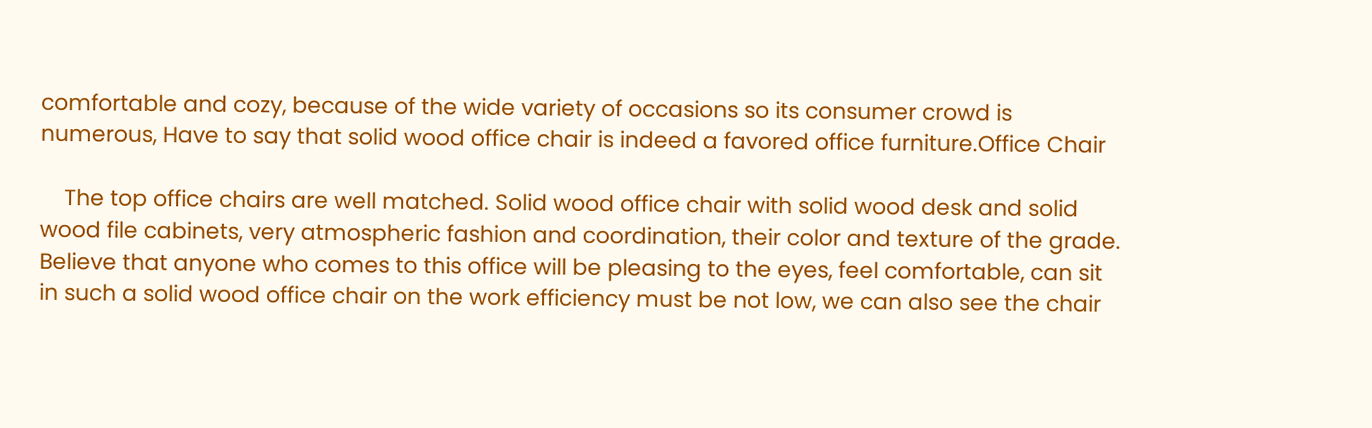comfortable and cozy, because of the wide variety of occasions so its consumer crowd is numerous, Have to say that solid wood office chair is indeed a favored office furniture.Office Chair

    The top office chairs are well matched. Solid wood office chair with solid wood desk and solid wood file cabinets, very atmospheric fashion and coordination, their color and texture of the grade. Believe that anyone who comes to this office will be pleasing to the eyes, feel comfortable, can sit in such a solid wood office chair on the work efficiency must be not low, we can also see the chair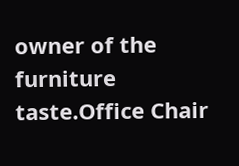owner of the furniture taste.Office Chair